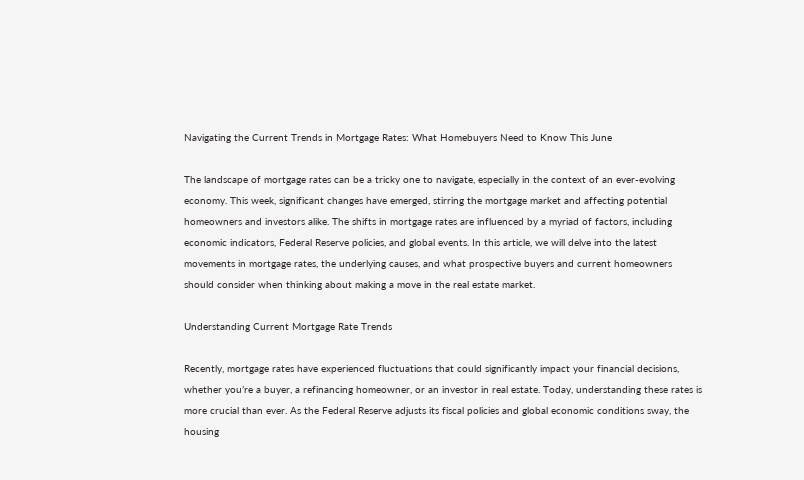Navigating the Current Trends in Mortgage Rates: What Homebuyers Need to Know This June

The landscape of mortgage rates can be a tricky one to navigate, especially in the context of an ever-evolving economy. This week, significant changes have emerged, stirring the mortgage market and affecting potential homeowners and investors alike. The shifts in mortgage rates are influenced by a myriad of factors, including economic indicators, Federal Reserve policies, and global events. In this article, we will delve into the latest movements in mortgage rates, the underlying causes, and what prospective buyers and current homeowners should consider when thinking about making a move in the real estate market.

Understanding Current Mortgage Rate Trends

Recently, mortgage rates have experienced fluctuations that could significantly impact your financial decisions, whether you’re a buyer, a refinancing homeowner, or an investor in real estate. Today, understanding these rates is more crucial than ever. As the Federal Reserve adjusts its fiscal policies and global economic conditions sway, the housing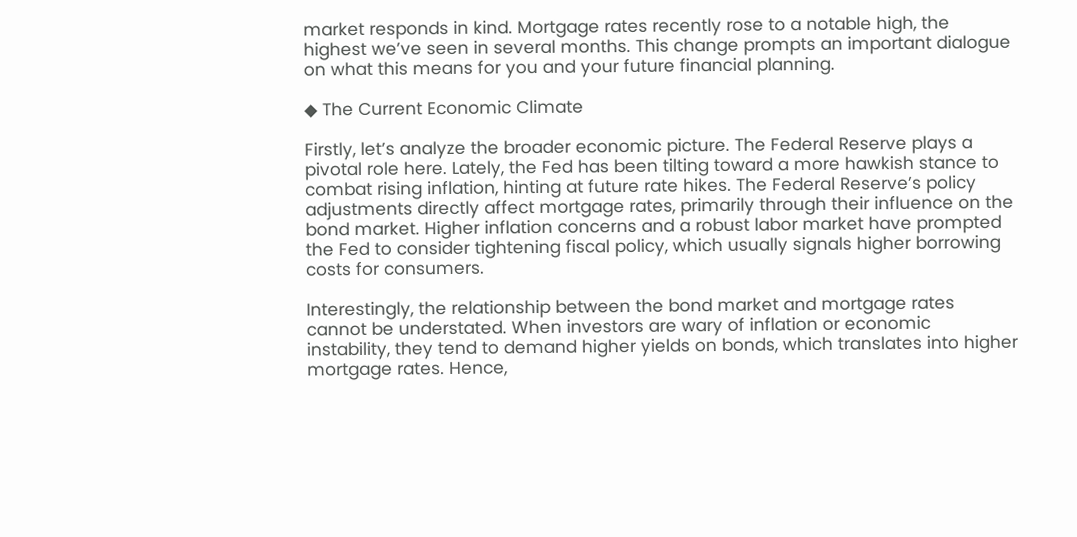market responds in kind. Mortgage rates recently rose to a notable high, the highest we’ve seen in several months. This change prompts an important dialogue on what this means for you and your future financial planning.

◆ The Current Economic Climate

Firstly, let’s analyze the broader economic picture. The Federal Reserve plays a pivotal role here. Lately, the Fed has been tilting toward a more hawkish stance to combat rising inflation, hinting at future rate hikes. The Federal Reserve’s policy adjustments directly affect mortgage rates, primarily through their influence on the bond market. Higher inflation concerns and a robust labor market have prompted the Fed to consider tightening fiscal policy, which usually signals higher borrowing costs for consumers.

Interestingly, the relationship between the bond market and mortgage rates cannot be understated. When investors are wary of inflation or economic instability, they tend to demand higher yields on bonds, which translates into higher mortgage rates. Hence,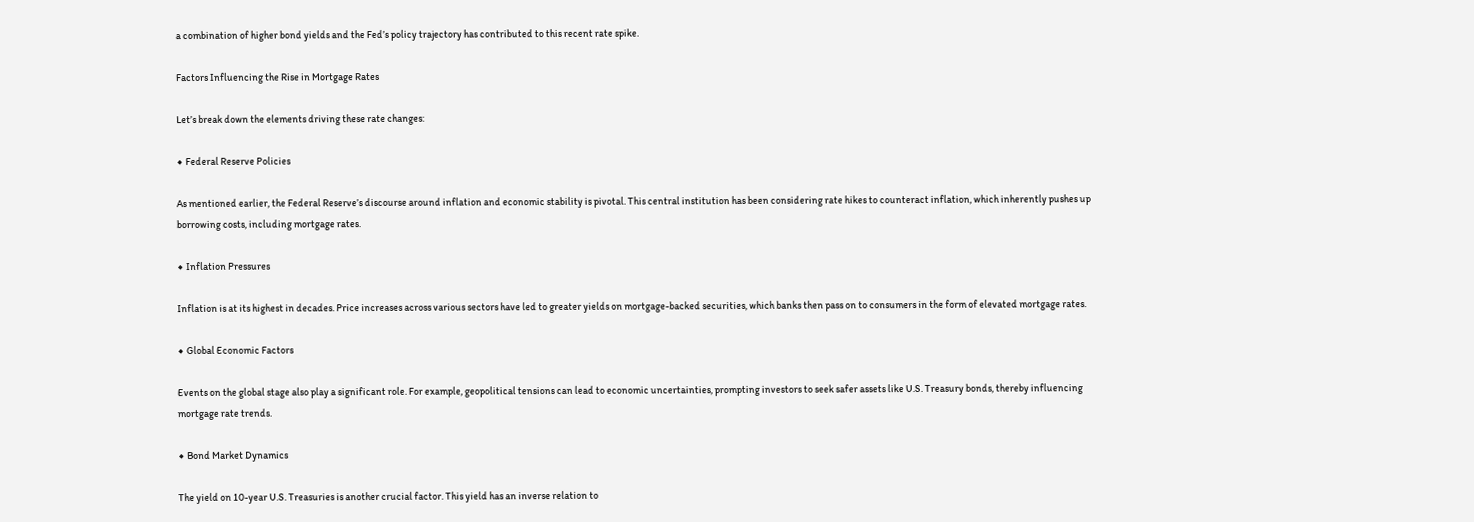a combination of higher bond yields and the Fed’s policy trajectory has contributed to this recent rate spike.

Factors Influencing the Rise in Mortgage Rates

Let’s break down the elements driving these rate changes:

◆ Federal Reserve Policies

As mentioned earlier, the Federal Reserve’s discourse around inflation and economic stability is pivotal. This central institution has been considering rate hikes to counteract inflation, which inherently pushes up borrowing costs, including mortgage rates.

◆ Inflation Pressures

Inflation is at its highest in decades. Price increases across various sectors have led to greater yields on mortgage-backed securities, which banks then pass on to consumers in the form of elevated mortgage rates.

◆ Global Economic Factors

Events on the global stage also play a significant role. For example, geopolitical tensions can lead to economic uncertainties, prompting investors to seek safer assets like U.S. Treasury bonds, thereby influencing mortgage rate trends.

◆ Bond Market Dynamics

The yield on 10-year U.S. Treasuries is another crucial factor. This yield has an inverse relation to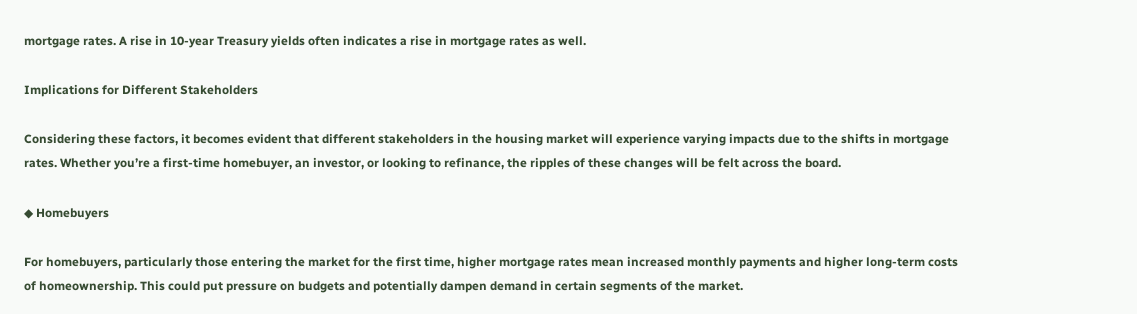mortgage rates. A rise in 10-year Treasury yields often indicates a rise in mortgage rates as well.

Implications for Different Stakeholders

Considering these factors, it becomes evident that different stakeholders in the housing market will experience varying impacts due to the shifts in mortgage rates. Whether you’re a first-time homebuyer, an investor, or looking to refinance, the ripples of these changes will be felt across the board.

◆ Homebuyers

For homebuyers, particularly those entering the market for the first time, higher mortgage rates mean increased monthly payments and higher long-term costs of homeownership. This could put pressure on budgets and potentially dampen demand in certain segments of the market.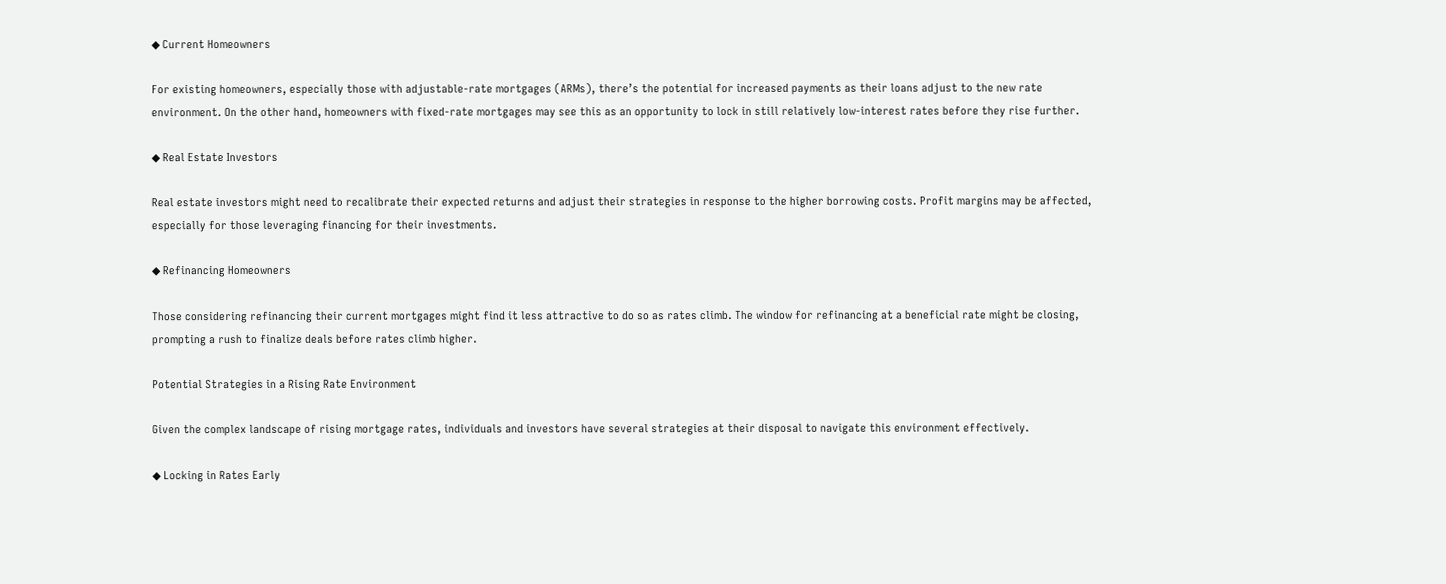◆ Current Homeowners

For existing homeowners, especially those with adjustable-rate mortgages (ARMs), there’s the potential for increased payments as their loans adjust to the new rate environment. On the other hand, homeowners with fixed-rate mortgages may see this as an opportunity to lock in still relatively low-interest rates before they rise further.

◆ Real Estate Investors

Real estate investors might need to recalibrate their expected returns and adjust their strategies in response to the higher borrowing costs. Profit margins may be affected, especially for those leveraging financing for their investments.

◆ Refinancing Homeowners

Those considering refinancing their current mortgages might find it less attractive to do so as rates climb. The window for refinancing at a beneficial rate might be closing, prompting a rush to finalize deals before rates climb higher.

Potential Strategies in a Rising Rate Environment

Given the complex landscape of rising mortgage rates, individuals and investors have several strategies at their disposal to navigate this environment effectively.

◆ Locking in Rates Early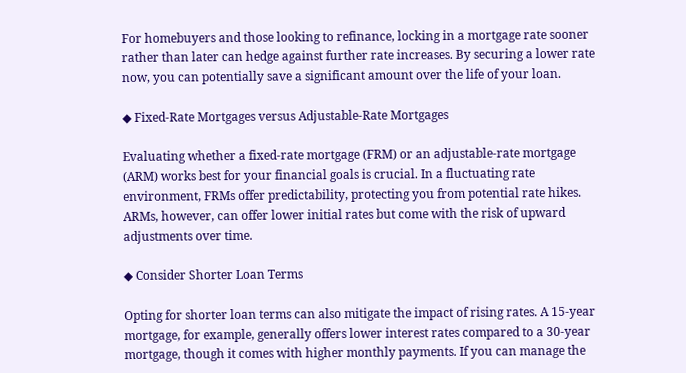For homebuyers and those looking to refinance, locking in a mortgage rate sooner rather than later can hedge against further rate increases. By securing a lower rate now, you can potentially save a significant amount over the life of your loan.

◆ Fixed-Rate Mortgages versus Adjustable-Rate Mortgages

Evaluating whether a fixed-rate mortgage (FRM) or an adjustable-rate mortgage (ARM) works best for your financial goals is crucial. In a fluctuating rate environment, FRMs offer predictability, protecting you from potential rate hikes. ARMs, however, can offer lower initial rates but come with the risk of upward adjustments over time.

◆ Consider Shorter Loan Terms

Opting for shorter loan terms can also mitigate the impact of rising rates. A 15-year mortgage, for example, generally offers lower interest rates compared to a 30-year mortgage, though it comes with higher monthly payments. If you can manage the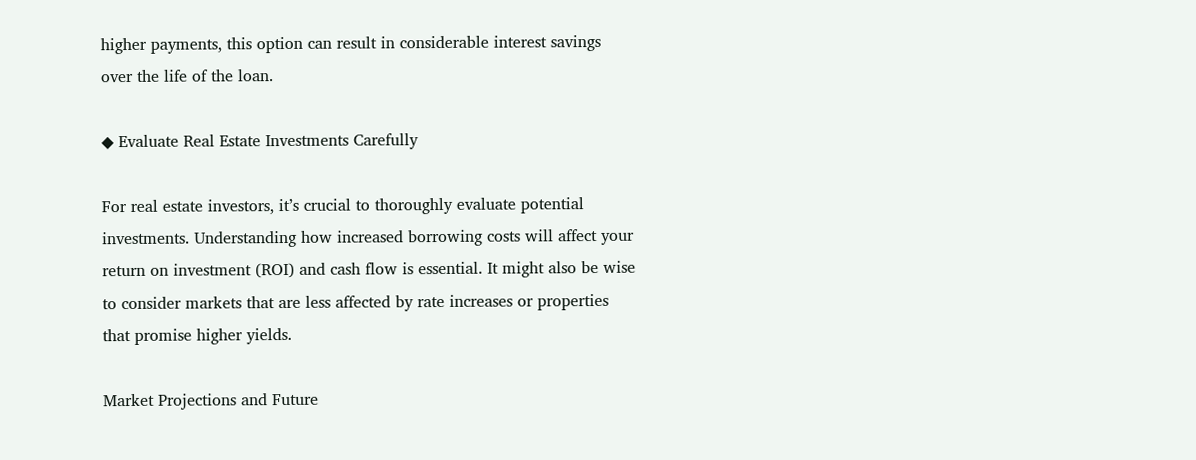higher payments, this option can result in considerable interest savings over the life of the loan.

◆ Evaluate Real Estate Investments Carefully

For real estate investors, it’s crucial to thoroughly evaluate potential investments. Understanding how increased borrowing costs will affect your return on investment (ROI) and cash flow is essential. It might also be wise to consider markets that are less affected by rate increases or properties that promise higher yields.

Market Projections and Future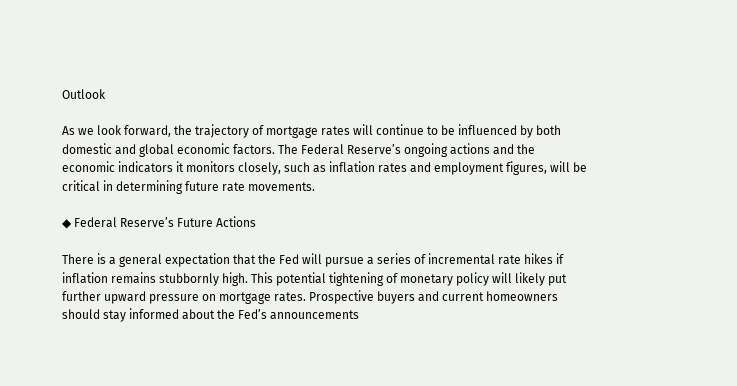Outlook

As we look forward, the trajectory of mortgage rates will continue to be influenced by both domestic and global economic factors. The Federal Reserve’s ongoing actions and the economic indicators it monitors closely, such as inflation rates and employment figures, will be critical in determining future rate movements.

◆ Federal Reserve’s Future Actions

There is a general expectation that the Fed will pursue a series of incremental rate hikes if inflation remains stubbornly high. This potential tightening of monetary policy will likely put further upward pressure on mortgage rates. Prospective buyers and current homeowners should stay informed about the Fed’s announcements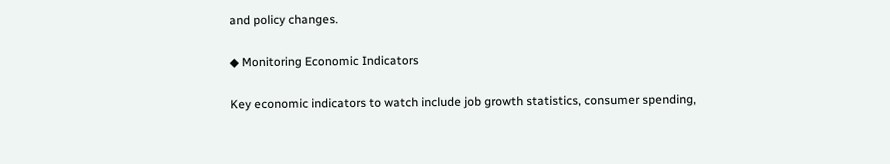and policy changes.

◆ Monitoring Economic Indicators

Key economic indicators to watch include job growth statistics, consumer spending,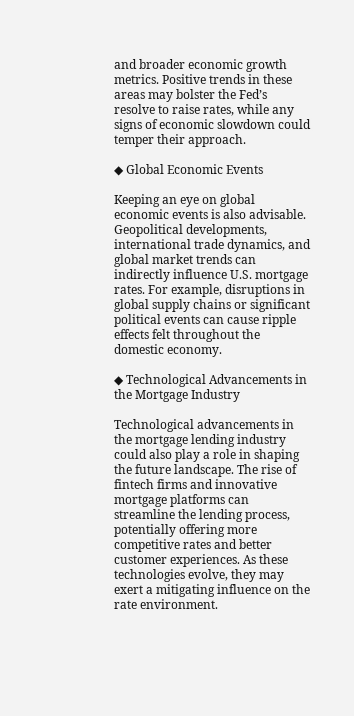and broader economic growth metrics. Positive trends in these areas may bolster the Fed’s resolve to raise rates, while any signs of economic slowdown could temper their approach.

◆ Global Economic Events

Keeping an eye on global economic events is also advisable. Geopolitical developments, international trade dynamics, and global market trends can indirectly influence U.S. mortgage rates. For example, disruptions in global supply chains or significant political events can cause ripple effects felt throughout the domestic economy.

◆ Technological Advancements in the Mortgage Industry

Technological advancements in the mortgage lending industry could also play a role in shaping the future landscape. The rise of fintech firms and innovative mortgage platforms can streamline the lending process, potentially offering more competitive rates and better customer experiences. As these technologies evolve, they may exert a mitigating influence on the rate environment.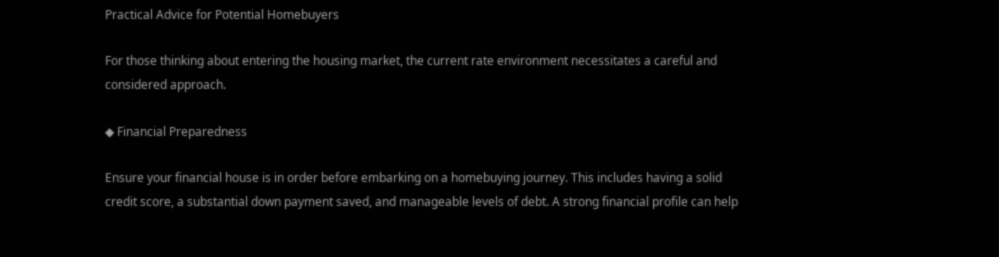Practical Advice for Potential Homebuyers

For those thinking about entering the housing market, the current rate environment necessitates a careful and considered approach.

◆ Financial Preparedness

Ensure your financial house is in order before embarking on a homebuying journey. This includes having a solid credit score, a substantial down payment saved, and manageable levels of debt. A strong financial profile can help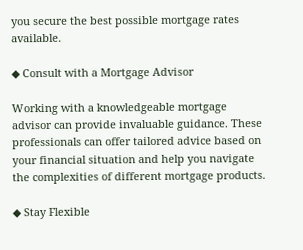you secure the best possible mortgage rates available.

◆ Consult with a Mortgage Advisor

Working with a knowledgeable mortgage advisor can provide invaluable guidance. These professionals can offer tailored advice based on your financial situation and help you navigate the complexities of different mortgage products.

◆ Stay Flexible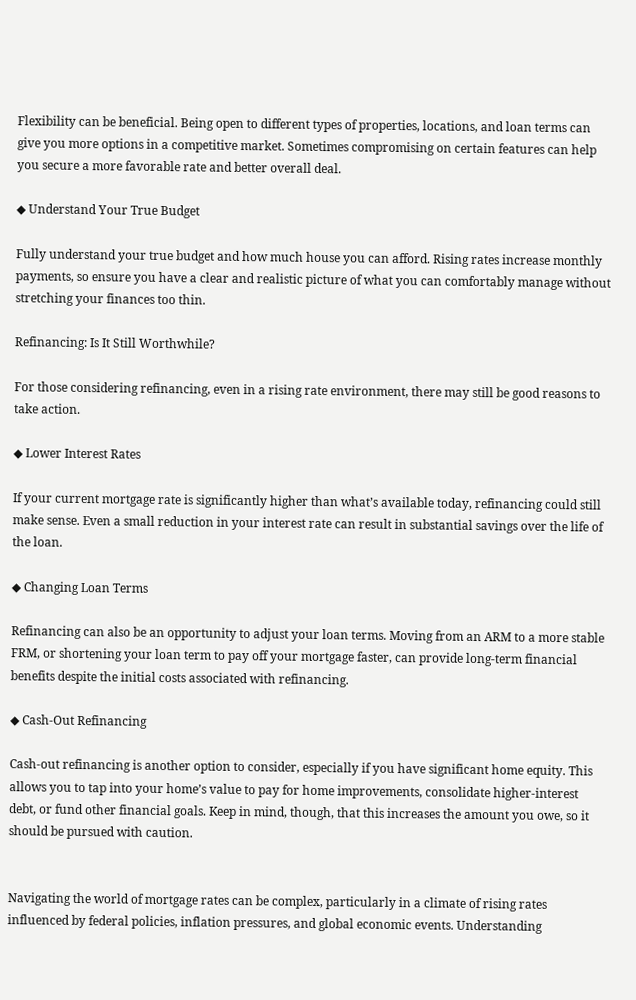Flexibility can be beneficial. Being open to different types of properties, locations, and loan terms can give you more options in a competitive market. Sometimes compromising on certain features can help you secure a more favorable rate and better overall deal.

◆ Understand Your True Budget

Fully understand your true budget and how much house you can afford. Rising rates increase monthly payments, so ensure you have a clear and realistic picture of what you can comfortably manage without stretching your finances too thin.

Refinancing: Is It Still Worthwhile?

For those considering refinancing, even in a rising rate environment, there may still be good reasons to take action.

◆ Lower Interest Rates

If your current mortgage rate is significantly higher than what’s available today, refinancing could still make sense. Even a small reduction in your interest rate can result in substantial savings over the life of the loan.

◆ Changing Loan Terms

Refinancing can also be an opportunity to adjust your loan terms. Moving from an ARM to a more stable FRM, or shortening your loan term to pay off your mortgage faster, can provide long-term financial benefits despite the initial costs associated with refinancing.

◆ Cash-Out Refinancing

Cash-out refinancing is another option to consider, especially if you have significant home equity. This allows you to tap into your home’s value to pay for home improvements, consolidate higher-interest debt, or fund other financial goals. Keep in mind, though, that this increases the amount you owe, so it should be pursued with caution.


Navigating the world of mortgage rates can be complex, particularly in a climate of rising rates influenced by federal policies, inflation pressures, and global economic events. Understanding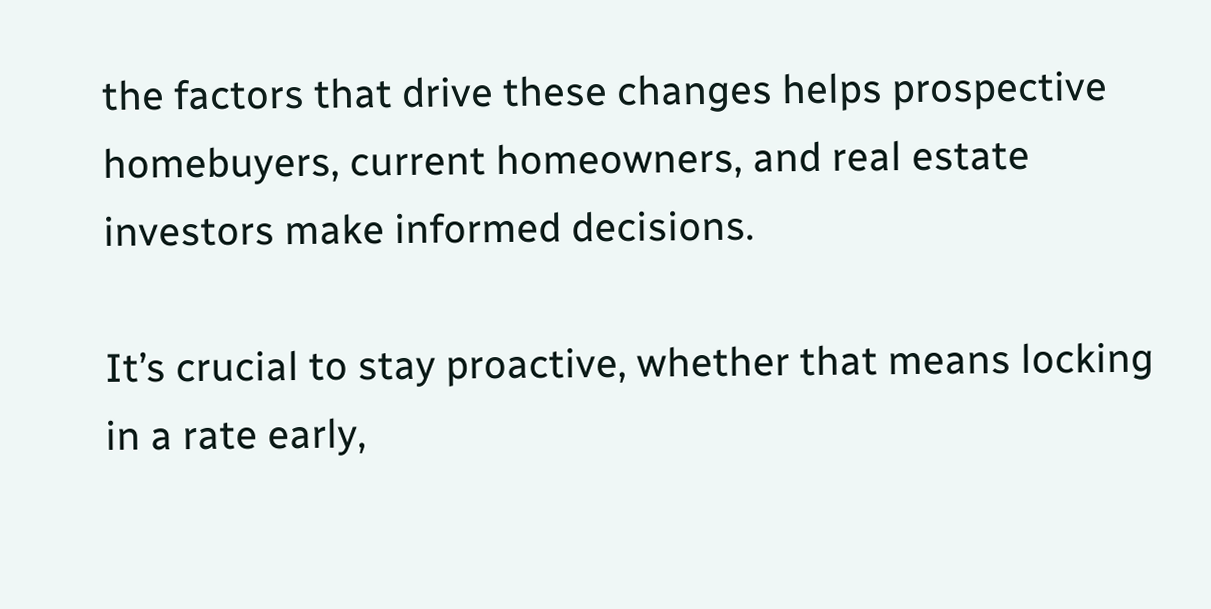the factors that drive these changes helps prospective homebuyers, current homeowners, and real estate investors make informed decisions.

It’s crucial to stay proactive, whether that means locking in a rate early,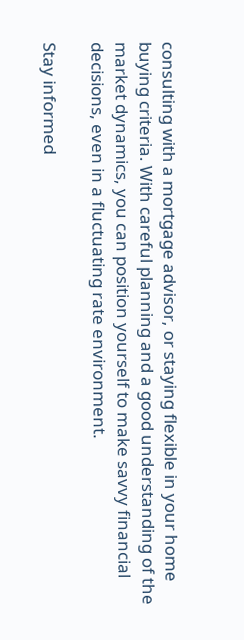consulting with a mortgage advisor, or staying flexible in your home buying criteria. With careful planning and a good understanding of the market dynamics, you can position yourself to make savvy financial decisions, even in a fluctuating rate environment.

Stay informed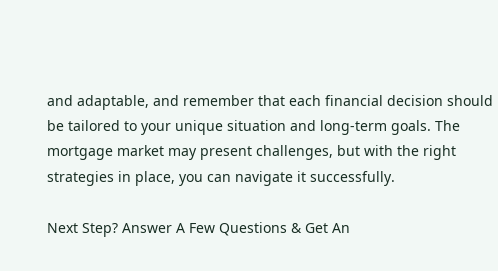and adaptable, and remember that each financial decision should be tailored to your unique situation and long-term goals. The mortgage market may present challenges, but with the right strategies in place, you can navigate it successfully.

Next Step? Answer A Few Questions & Get An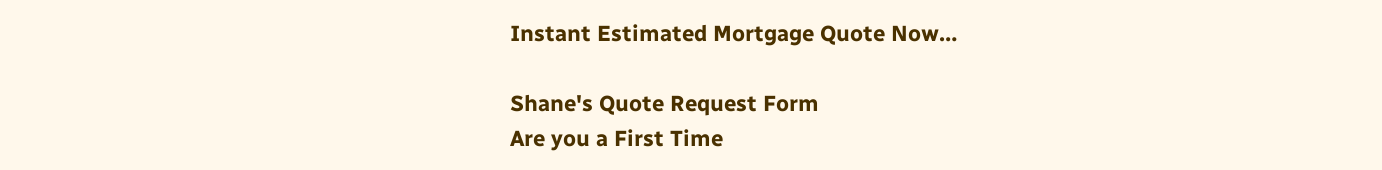Instant Estimated Mortgage Quote Now…

Shane's Quote Request Form
Are you a First Time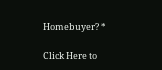Homebuyer? *

Click Here to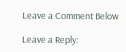Leave a Comment Below

Leave a Reply: